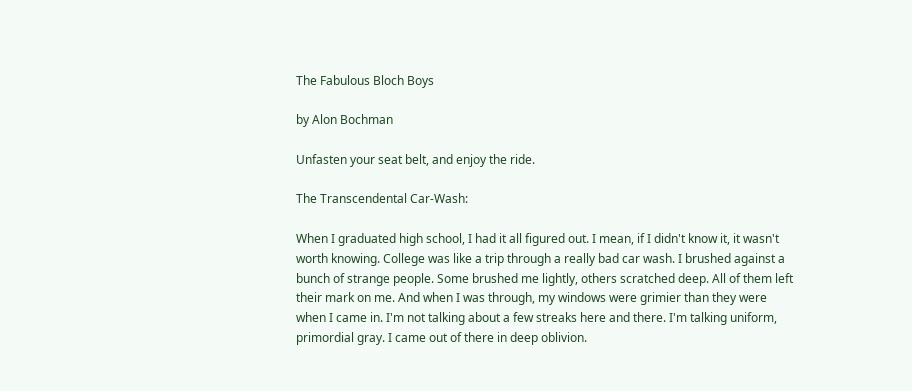The Fabulous Bloch Boys

by Alon Bochman

Unfasten your seat belt, and enjoy the ride.

The Transcendental Car-Wash:

When I graduated high school, I had it all figured out. I mean, if I didn't know it, it wasn't worth knowing. College was like a trip through a really bad car wash. I brushed against a bunch of strange people. Some brushed me lightly, others scratched deep. All of them left their mark on me. And when I was through, my windows were grimier than they were when I came in. I'm not talking about a few streaks here and there. I'm talking uniform, primordial gray. I came out of there in deep oblivion.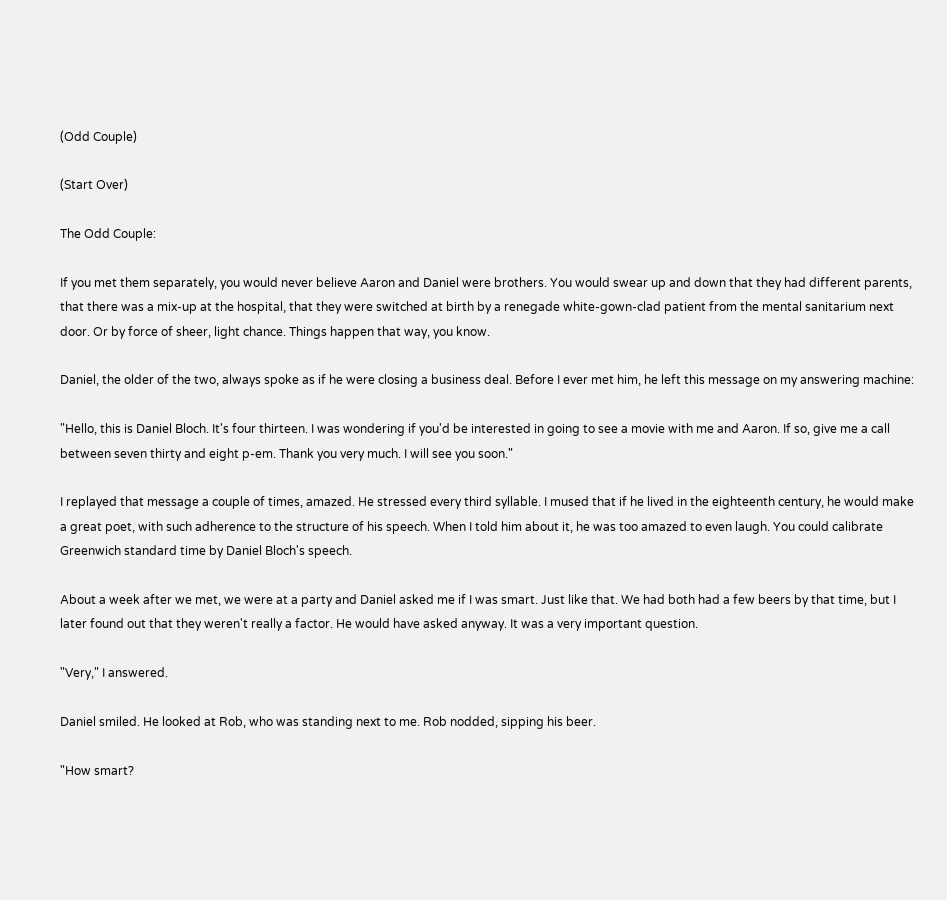(Odd Couple)

(Start Over)

The Odd Couple:

If you met them separately, you would never believe Aaron and Daniel were brothers. You would swear up and down that they had different parents, that there was a mix-up at the hospital, that they were switched at birth by a renegade white-gown-clad patient from the mental sanitarium next door. Or by force of sheer, light chance. Things happen that way, you know.

Daniel, the older of the two, always spoke as if he were closing a business deal. Before I ever met him, he left this message on my answering machine:

"Hello, this is Daniel Bloch. It's four thirteen. I was wondering if you'd be interested in going to see a movie with me and Aaron. If so, give me a call between seven thirty and eight p-em. Thank you very much. I will see you soon."

I replayed that message a couple of times, amazed. He stressed every third syllable. I mused that if he lived in the eighteenth century, he would make a great poet, with such adherence to the structure of his speech. When I told him about it, he was too amazed to even laugh. You could calibrate Greenwich standard time by Daniel Bloch's speech.

About a week after we met, we were at a party and Daniel asked me if I was smart. Just like that. We had both had a few beers by that time, but I later found out that they weren't really a factor. He would have asked anyway. It was a very important question.

"Very," I answered.

Daniel smiled. He looked at Rob, who was standing next to me. Rob nodded, sipping his beer.

"How smart?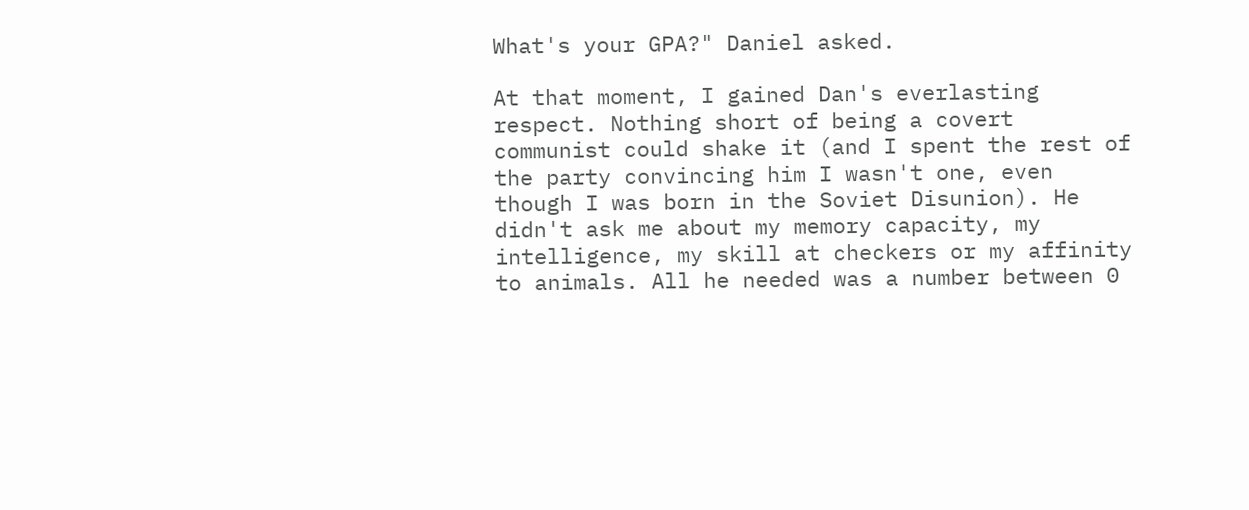What's your GPA?" Daniel asked.

At that moment, I gained Dan's everlasting respect. Nothing short of being a covert communist could shake it (and I spent the rest of the party convincing him I wasn't one, even though I was born in the Soviet Disunion). He didn't ask me about my memory capacity, my intelligence, my skill at checkers or my affinity to animals. All he needed was a number between 0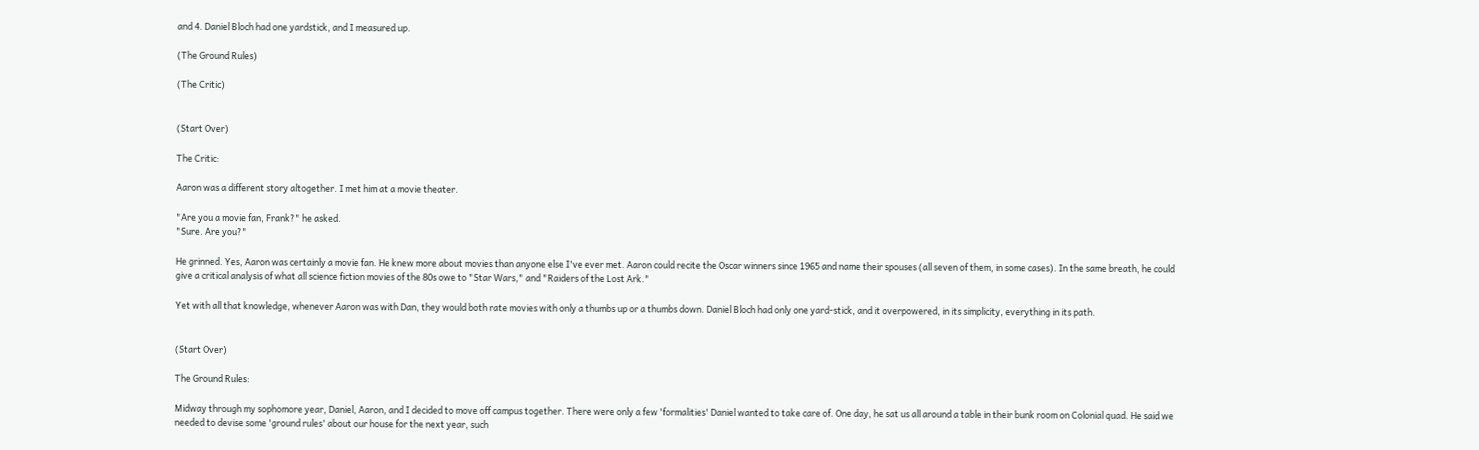and 4. Daniel Bloch had one yardstick, and I measured up.

(The Ground Rules)

(The Critic)


(Start Over)

The Critic:

Aaron was a different story altogether. I met him at a movie theater.

"Are you a movie fan, Frank?" he asked.
"Sure. Are you?"

He grinned. Yes, Aaron was certainly a movie fan. He knew more about movies than anyone else I've ever met. Aaron could recite the Oscar winners since 1965 and name their spouses (all seven of them, in some cases). In the same breath, he could give a critical analysis of what all science fiction movies of the 80s owe to "Star Wars," and "Raiders of the Lost Ark."

Yet with all that knowledge, whenever Aaron was with Dan, they would both rate movies with only a thumbs up or a thumbs down. Daniel Bloch had only one yard-stick, and it overpowered, in its simplicity, everything in its path.


(Start Over)

The Ground Rules:

Midway through my sophomore year, Daniel, Aaron, and I decided to move off campus together. There were only a few 'formalities' Daniel wanted to take care of. One day, he sat us all around a table in their bunk room on Colonial quad. He said we needed to devise some 'ground rules' about our house for the next year, such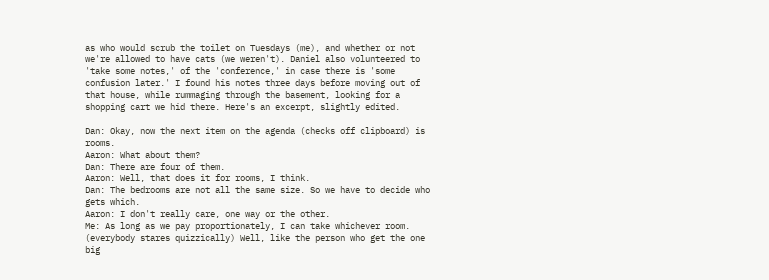as who would scrub the toilet on Tuesdays (me), and whether or not we're allowed to have cats (we weren't). Daniel also volunteered to 'take some notes,' of the 'conference,' in case there is 'some confusion later.' I found his notes three days before moving out of that house, while rummaging through the basement, looking for a shopping cart we hid there. Here's an excerpt, slightly edited.

Dan: Okay, now the next item on the agenda (checks off clipboard) is rooms.
Aaron: What about them?
Dan: There are four of them.
Aaron: Well, that does it for rooms, I think.
Dan: The bedrooms are not all the same size. So we have to decide who gets which.
Aaron: I don't really care, one way or the other.
Me: As long as we pay proportionately, I can take whichever room. (everybody stares quizzically) Well, like the person who get the one big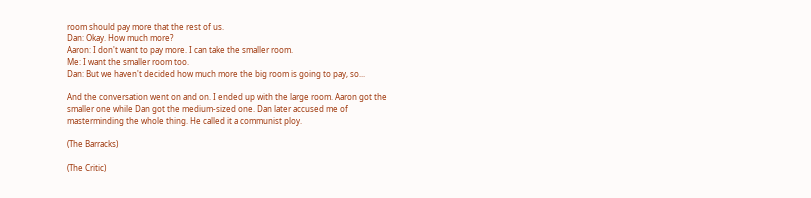room should pay more that the rest of us.
Dan: Okay. How much more?
Aaron: I don't want to pay more. I can take the smaller room.
Me: I want the smaller room too.
Dan: But we haven't decided how much more the big room is going to pay, so...

And the conversation went on and on. I ended up with the large room. Aaron got the smaller one while Dan got the medium-sized one. Dan later accused me of masterminding the whole thing. He called it a communist ploy.

(The Barracks)

(The Critic)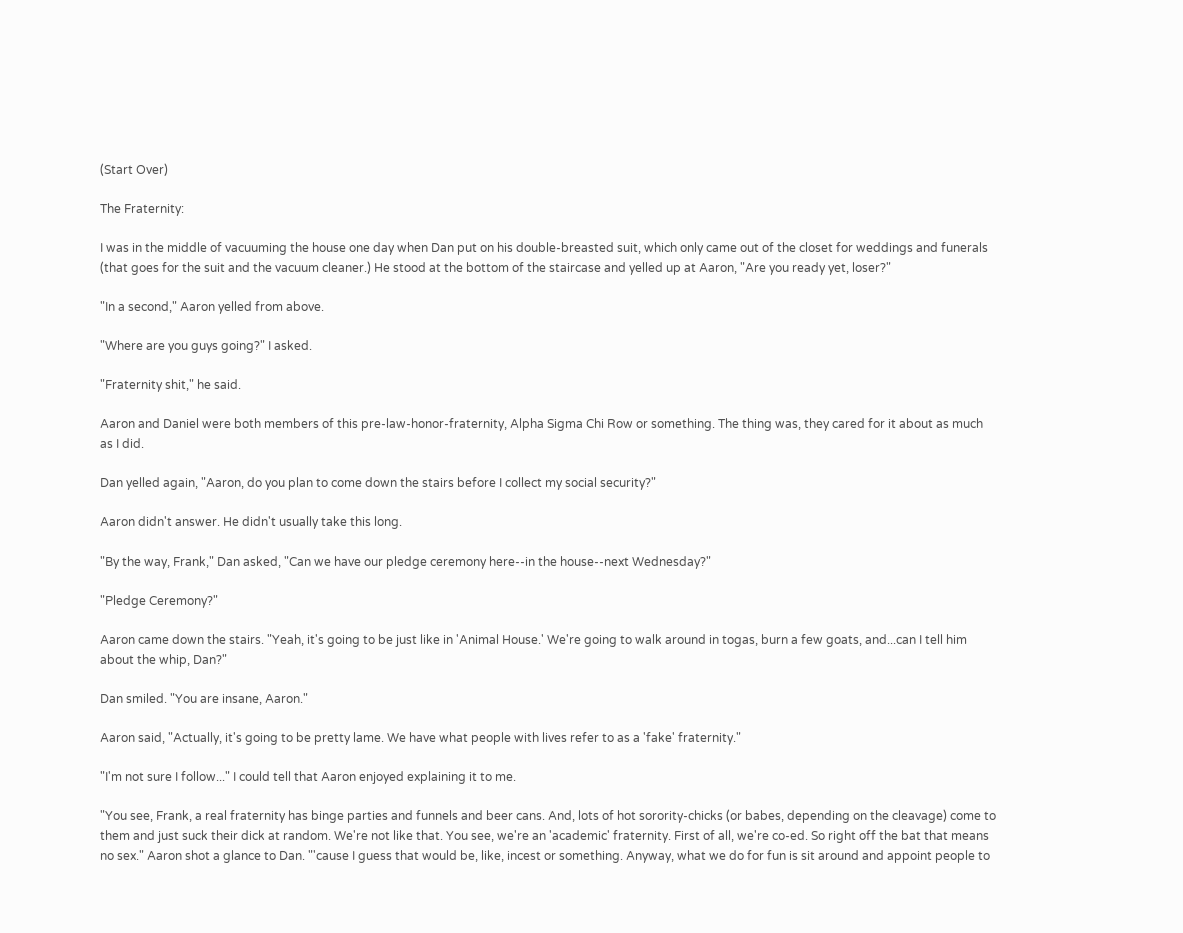(Start Over)

The Fraternity:

I was in the middle of vacuuming the house one day when Dan put on his double-breasted suit, which only came out of the closet for weddings and funerals (that goes for the suit and the vacuum cleaner.) He stood at the bottom of the staircase and yelled up at Aaron, "Are you ready yet, loser?"

"In a second," Aaron yelled from above.

"Where are you guys going?" I asked.

"Fraternity shit," he said.

Aaron and Daniel were both members of this pre-law-honor-fraternity, Alpha Sigma Chi Row or something. The thing was, they cared for it about as much as I did.

Dan yelled again, "Aaron, do you plan to come down the stairs before I collect my social security?"

Aaron didn't answer. He didn't usually take this long.

"By the way, Frank," Dan asked, "Can we have our pledge ceremony here--in the house--next Wednesday?"

"Pledge Ceremony?"

Aaron came down the stairs. "Yeah, it's going to be just like in 'Animal House.' We're going to walk around in togas, burn a few goats, and...can I tell him about the whip, Dan?"

Dan smiled. "You are insane, Aaron."

Aaron said, "Actually, it's going to be pretty lame. We have what people with lives refer to as a 'fake' fraternity."

"I'm not sure I follow..." I could tell that Aaron enjoyed explaining it to me.

"You see, Frank, a real fraternity has binge parties and funnels and beer cans. And, lots of hot sorority-chicks (or babes, depending on the cleavage) come to them and just suck their dick at random. We're not like that. You see, we're an 'academic' fraternity. First of all, we're co-ed. So right off the bat that means no sex." Aaron shot a glance to Dan. "'cause I guess that would be, like, incest or something. Anyway, what we do for fun is sit around and appoint people to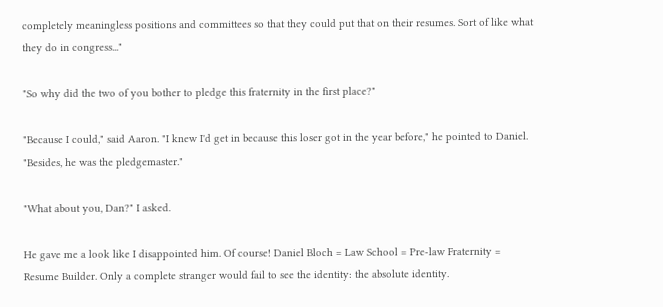completely meaningless positions and committees so that they could put that on their resumes. Sort of like what they do in congress..."

"So why did the two of you bother to pledge this fraternity in the first place?"

"Because I could," said Aaron. "I knew I'd get in because this loser got in the year before," he pointed to Daniel. "Besides, he was the pledgemaster."

"What about you, Dan?" I asked.

He gave me a look like I disappointed him. Of course! Daniel Bloch = Law School = Pre-law Fraternity = Resume Builder. Only a complete stranger would fail to see the identity: the absolute identity.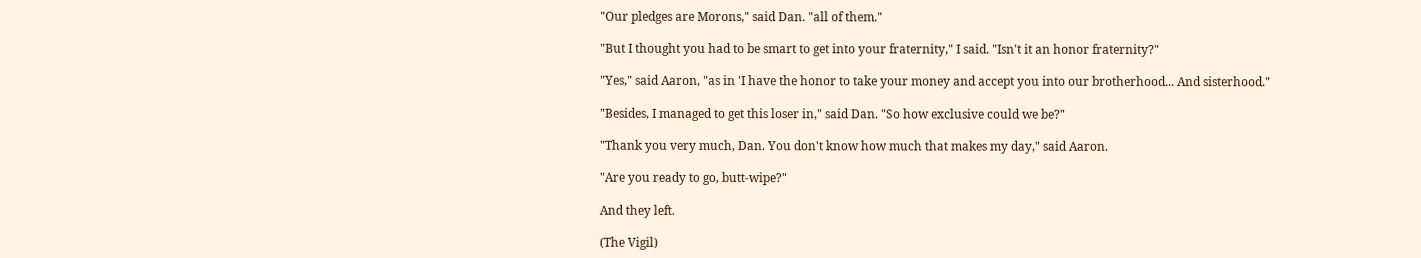"Our pledges are Morons," said Dan. "all of them."

"But I thought you had to be smart to get into your fraternity," I said. "Isn't it an honor fraternity?"

"Yes," said Aaron, "as in 'I have the honor to take your money and accept you into our brotherhood... And sisterhood."

"Besides, I managed to get this loser in," said Dan. "So how exclusive could we be?"

"Thank you very much, Dan. You don't know how much that makes my day," said Aaron.

"Are you ready to go, butt-wipe?"

And they left.

(The Vigil)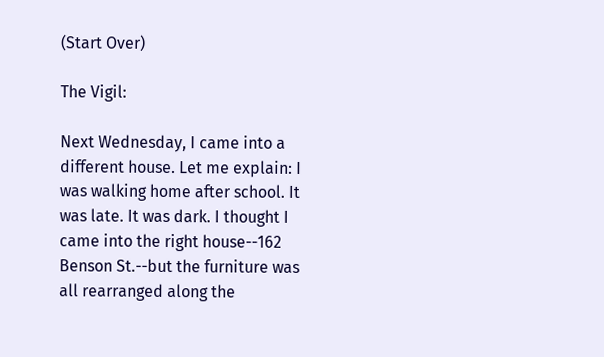(Start Over)

The Vigil:

Next Wednesday, I came into a different house. Let me explain: I was walking home after school. It was late. It was dark. I thought I came into the right house--162 Benson St.--but the furniture was all rearranged along the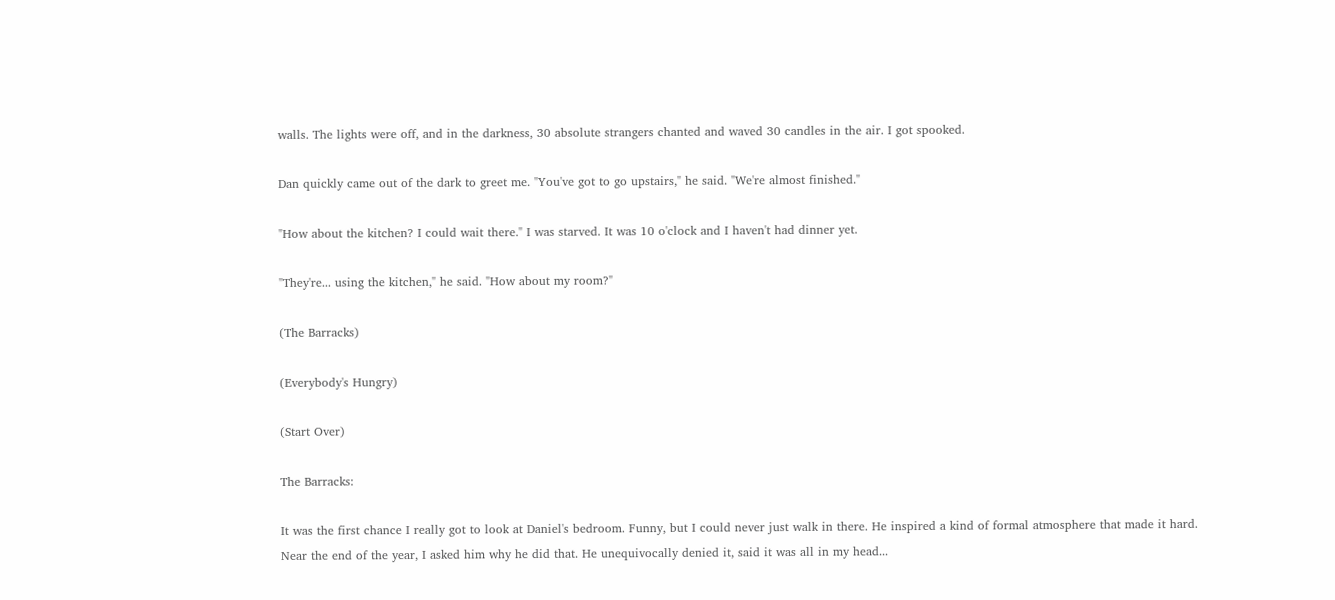walls. The lights were off, and in the darkness, 30 absolute strangers chanted and waved 30 candles in the air. I got spooked.

Dan quickly came out of the dark to greet me. "You've got to go upstairs," he said. "We're almost finished."

"How about the kitchen? I could wait there." I was starved. It was 10 o'clock and I haven't had dinner yet.

"They're... using the kitchen," he said. "How about my room?"

(The Barracks)

(Everybody's Hungry)

(Start Over)

The Barracks:

It was the first chance I really got to look at Daniel's bedroom. Funny, but I could never just walk in there. He inspired a kind of formal atmosphere that made it hard. Near the end of the year, I asked him why he did that. He unequivocally denied it, said it was all in my head...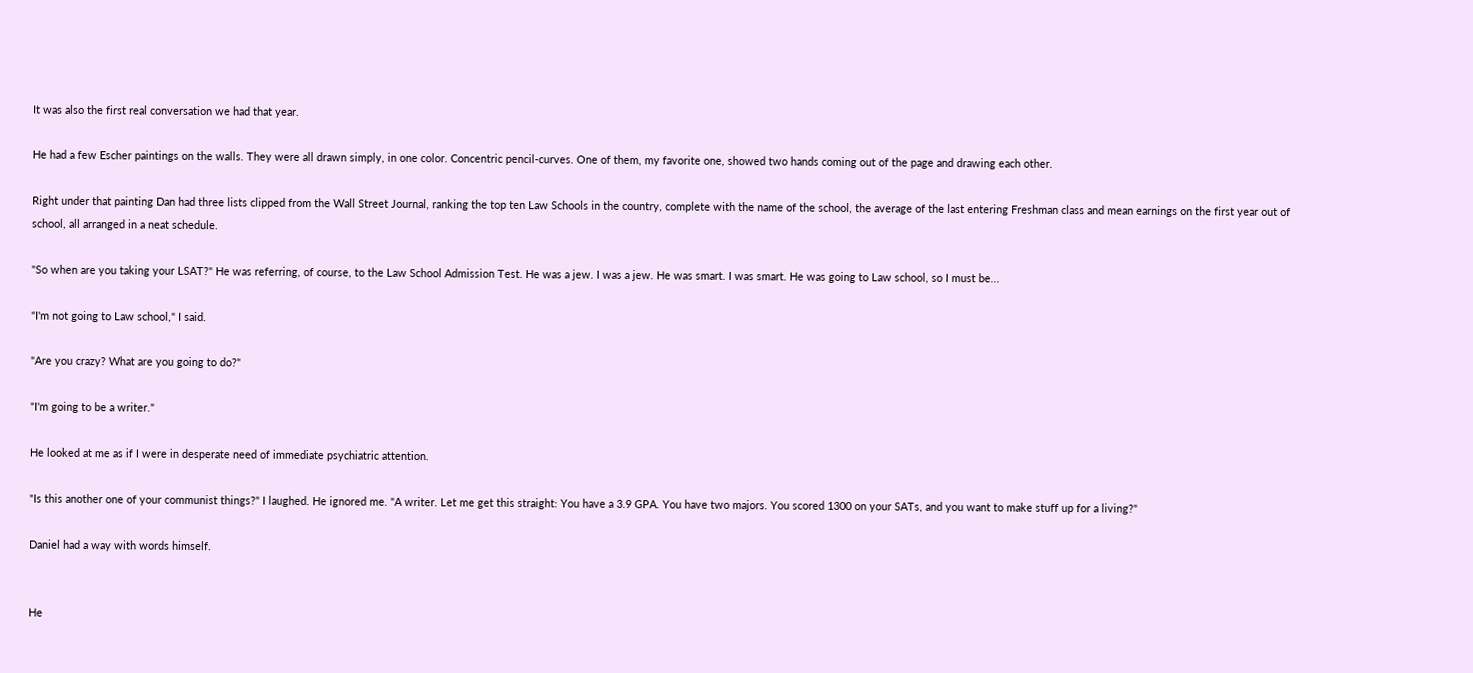It was also the first real conversation we had that year.

He had a few Escher paintings on the walls. They were all drawn simply, in one color. Concentric pencil-curves. One of them, my favorite one, showed two hands coming out of the page and drawing each other.

Right under that painting Dan had three lists clipped from the Wall Street Journal, ranking the top ten Law Schools in the country, complete with the name of the school, the average of the last entering Freshman class and mean earnings on the first year out of school, all arranged in a neat schedule.

"So when are you taking your LSAT?" He was referring, of course, to the Law School Admission Test. He was a jew. I was a jew. He was smart. I was smart. He was going to Law school, so I must be...

"I'm not going to Law school," I said.

"Are you crazy? What are you going to do?"

"I'm going to be a writer."

He looked at me as if I were in desperate need of immediate psychiatric attention.

"Is this another one of your communist things?" I laughed. He ignored me. "A writer. Let me get this straight: You have a 3.9 GPA. You have two majors. You scored 1300 on your SATs, and you want to make stuff up for a living?"

Daniel had a way with words himself.


He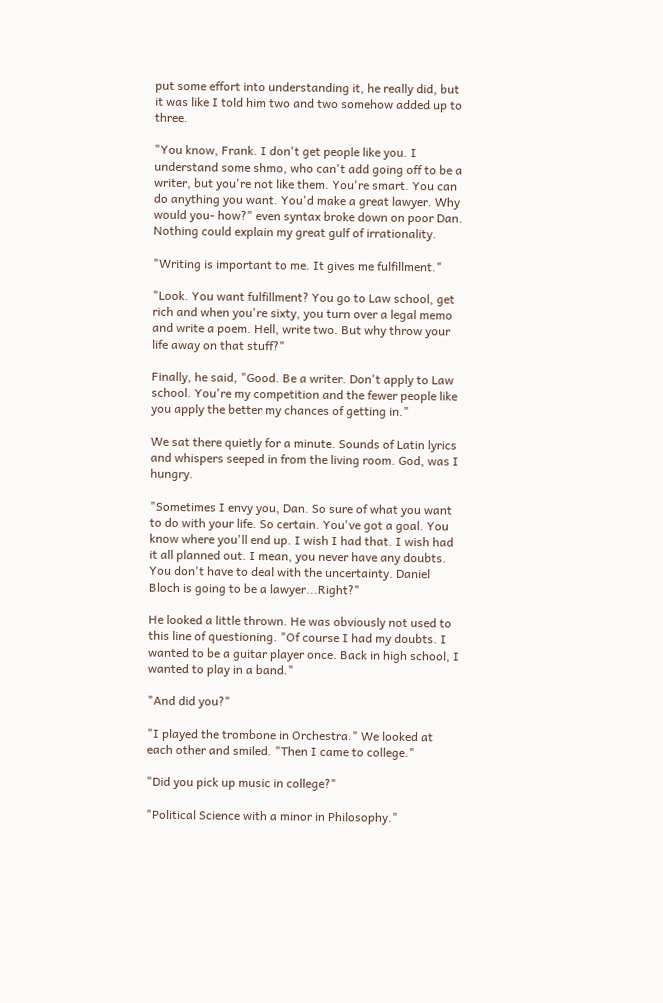put some effort into understanding it, he really did, but it was like I told him two and two somehow added up to three.

"You know, Frank. I don't get people like you. I understand some shmo, who can't add going off to be a writer, but you're not like them. You're smart. You can do anything you want. You'd make a great lawyer. Why would you- how?" even syntax broke down on poor Dan. Nothing could explain my great gulf of irrationality.

"Writing is important to me. It gives me fulfillment."

"Look. You want fulfillment? You go to Law school, get rich and when you're sixty, you turn over a legal memo and write a poem. Hell, write two. But why throw your life away on that stuff?"

Finally, he said, "Good. Be a writer. Don't apply to Law school. You're my competition and the fewer people like you apply the better my chances of getting in."

We sat there quietly for a minute. Sounds of Latin lyrics and whispers seeped in from the living room. God, was I hungry.

"Sometimes I envy you, Dan. So sure of what you want to do with your life. So certain. You've got a goal. You know where you'll end up. I wish I had that. I wish had it all planned out. I mean, you never have any doubts. You don't have to deal with the uncertainty. Daniel Bloch is going to be a lawyer...Right?"

He looked a little thrown. He was obviously not used to this line of questioning. "Of course I had my doubts. I wanted to be a guitar player once. Back in high school, I wanted to play in a band."

"And did you?"

"I played the trombone in Orchestra." We looked at each other and smiled. "Then I came to college."

"Did you pick up music in college?"

"Political Science with a minor in Philosophy."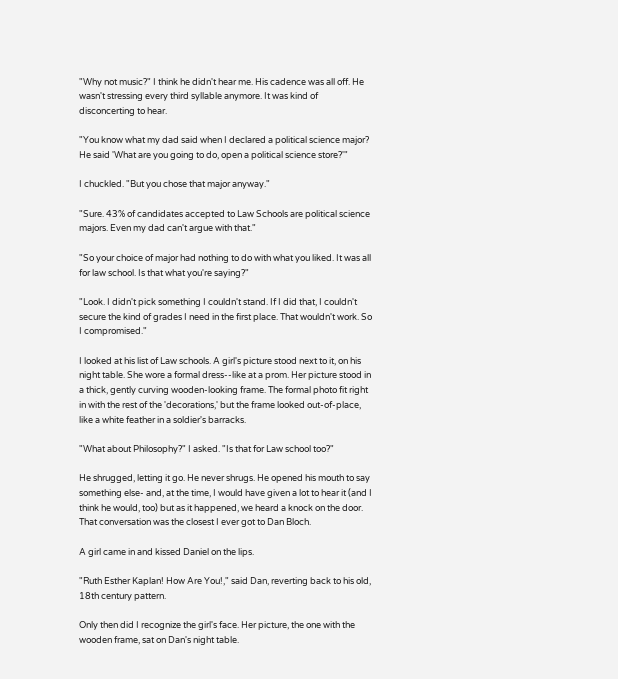"Why not music?" I think he didn't hear me. His cadence was all off. He wasn't stressing every third syllable anymore. It was kind of disconcerting to hear.

"You know what my dad said when I declared a political science major? He said 'What are you going to do, open a political science store?'"

I chuckled. "But you chose that major anyway."

"Sure. 43% of candidates accepted to Law Schools are political science majors. Even my dad can't argue with that."

"So your choice of major had nothing to do with what you liked. It was all for law school. Is that what you're saying?"

"Look. I didn't pick something I couldn't stand. If I did that, I couldn't secure the kind of grades I need in the first place. That wouldn't work. So I compromised."

I looked at his list of Law schools. A girl's picture stood next to it, on his night table. She wore a formal dress--like at a prom. Her picture stood in a thick, gently curving wooden-looking frame. The formal photo fit right in with the rest of the 'decorations,' but the frame looked out-of-place, like a white feather in a soldier's barracks.

"What about Philosophy?" I asked. "Is that for Law school too?"

He shrugged, letting it go. He never shrugs. He opened his mouth to say something else- and, at the time, I would have given a lot to hear it (and I think he would, too) but as it happened, we heard a knock on the door. That conversation was the closest I ever got to Dan Bloch.

A girl came in and kissed Daniel on the lips.

"Ruth Esther Kaplan! How Are You!," said Dan, reverting back to his old, 18th century pattern.

Only then did I recognize the girl's face. Her picture, the one with the wooden frame, sat on Dan's night table.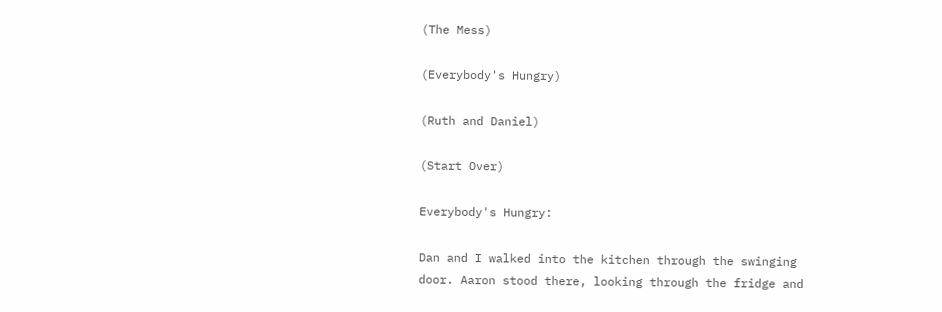(The Mess)

(Everybody's Hungry)

(Ruth and Daniel)

(Start Over)

Everybody's Hungry:

Dan and I walked into the kitchen through the swinging door. Aaron stood there, looking through the fridge and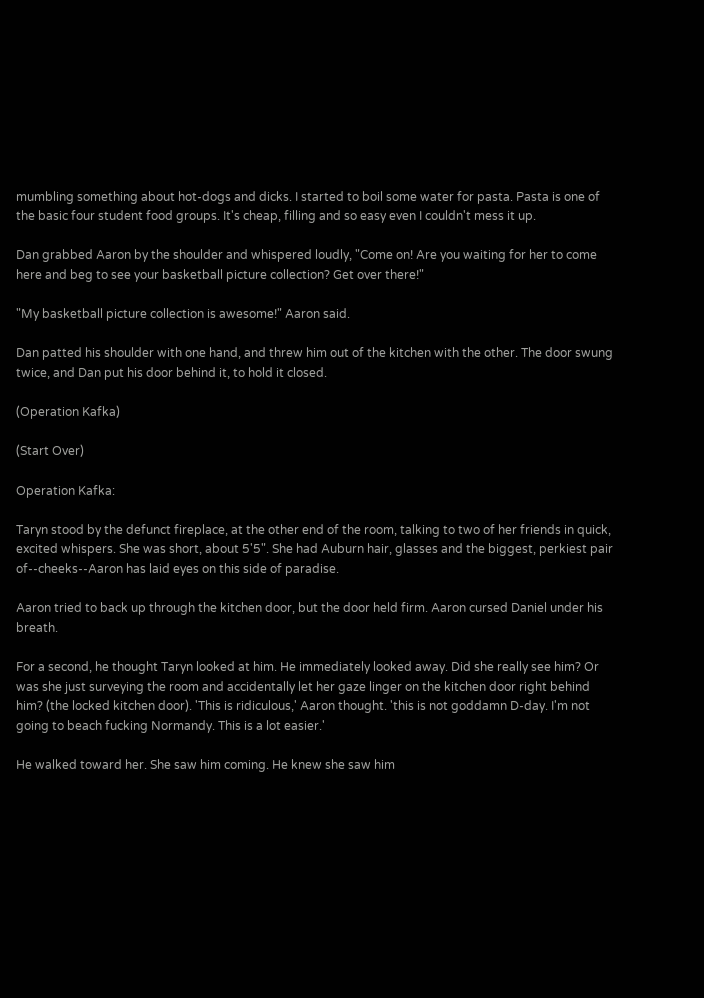mumbling something about hot-dogs and dicks. I started to boil some water for pasta. Pasta is one of the basic four student food groups. It's cheap, filling and so easy even I couldn't mess it up.

Dan grabbed Aaron by the shoulder and whispered loudly, "Come on! Are you waiting for her to come here and beg to see your basketball picture collection? Get over there!"

"My basketball picture collection is awesome!" Aaron said.

Dan patted his shoulder with one hand, and threw him out of the kitchen with the other. The door swung twice, and Dan put his door behind it, to hold it closed.

(Operation Kafka)

(Start Over)

Operation Kafka:

Taryn stood by the defunct fireplace, at the other end of the room, talking to two of her friends in quick, excited whispers. She was short, about 5'5". She had Auburn hair, glasses and the biggest, perkiest pair of--cheeks--Aaron has laid eyes on this side of paradise.

Aaron tried to back up through the kitchen door, but the door held firm. Aaron cursed Daniel under his breath.

For a second, he thought Taryn looked at him. He immediately looked away. Did she really see him? Or was she just surveying the room and accidentally let her gaze linger on the kitchen door right behind him? (the locked kitchen door). 'This is ridiculous,' Aaron thought. 'this is not goddamn D-day. I'm not going to beach fucking Normandy. This is a lot easier.'

He walked toward her. She saw him coming. He knew she saw him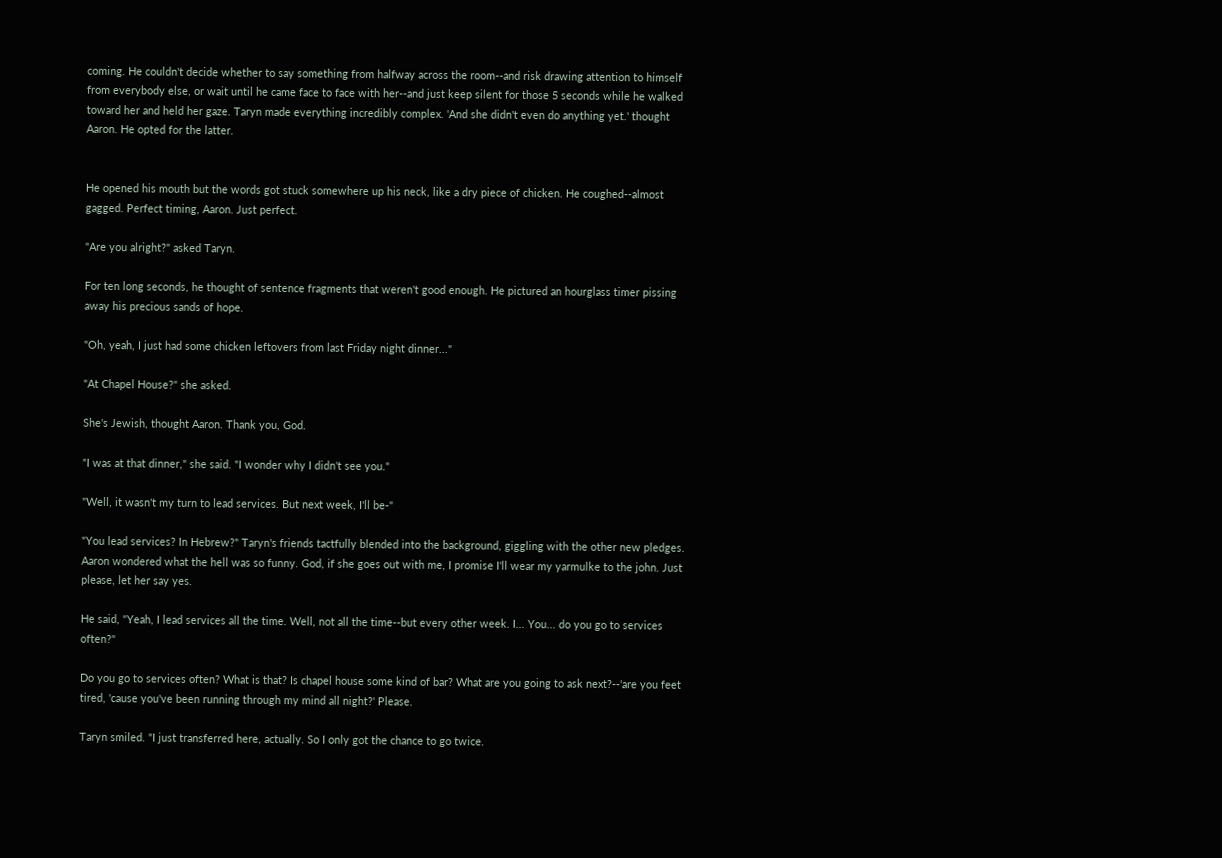coming. He couldn't decide whether to say something from halfway across the room--and risk drawing attention to himself from everybody else, or wait until he came face to face with her--and just keep silent for those 5 seconds while he walked toward her and held her gaze. Taryn made everything incredibly complex. 'And she didn't even do anything yet.' thought Aaron. He opted for the latter.


He opened his mouth but the words got stuck somewhere up his neck, like a dry piece of chicken. He coughed--almost gagged. Perfect timing, Aaron. Just perfect.

"Are you alright?" asked Taryn.

For ten long seconds, he thought of sentence fragments that weren't good enough. He pictured an hourglass timer pissing away his precious sands of hope.

"Oh, yeah, I just had some chicken leftovers from last Friday night dinner..."

"At Chapel House?" she asked.

She's Jewish, thought Aaron. Thank you, God.

"I was at that dinner," she said. "I wonder why I didn't see you."

"Well, it wasn't my turn to lead services. But next week, I'll be-"

"You lead services? In Hebrew?" Taryn's friends tactfully blended into the background, giggling with the other new pledges. Aaron wondered what the hell was so funny. God, if she goes out with me, I promise I'll wear my yarmulke to the john. Just please, let her say yes.

He said, "Yeah, I lead services all the time. Well, not all the time--but every other week. I... You... do you go to services often?"

Do you go to services often? What is that? Is chapel house some kind of bar? What are you going to ask next?--'are you feet tired, 'cause you've been running through my mind all night?' Please.

Taryn smiled. "I just transferred here, actually. So I only got the chance to go twice.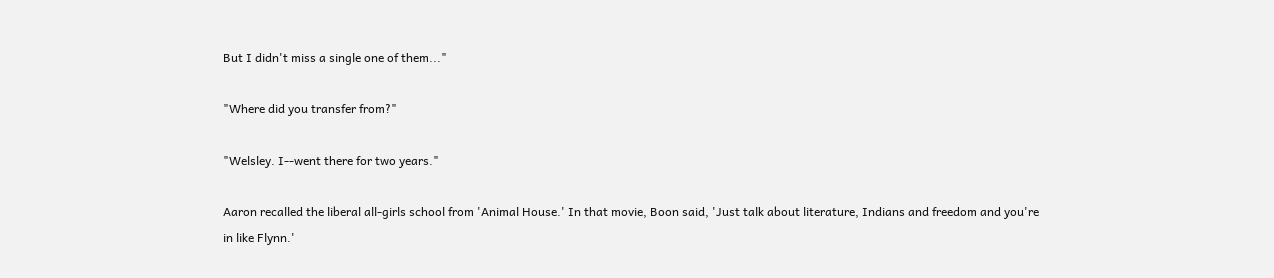But I didn't miss a single one of them..."

"Where did you transfer from?"

"Welsley. I--went there for two years."

Aaron recalled the liberal all-girls school from 'Animal House.' In that movie, Boon said, 'Just talk about literature, Indians and freedom and you're in like Flynn.'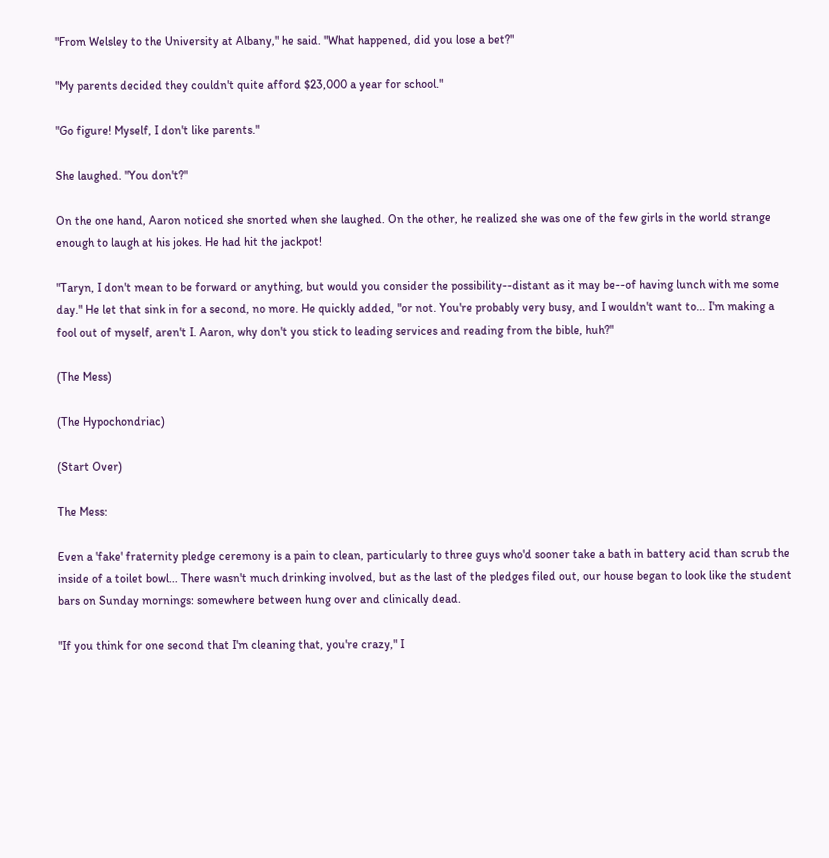"From Welsley to the University at Albany," he said. "What happened, did you lose a bet?"

"My parents decided they couldn't quite afford $23,000 a year for school."

"Go figure! Myself, I don't like parents."

She laughed. "You don't?"

On the one hand, Aaron noticed she snorted when she laughed. On the other, he realized she was one of the few girls in the world strange enough to laugh at his jokes. He had hit the jackpot!

"Taryn, I don't mean to be forward or anything, but would you consider the possibility--distant as it may be--of having lunch with me some day." He let that sink in for a second, no more. He quickly added, "or not. You're probably very busy, and I wouldn't want to... I'm making a fool out of myself, aren't I. Aaron, why don't you stick to leading services and reading from the bible, huh?"

(The Mess)

(The Hypochondriac)

(Start Over)

The Mess:

Even a 'fake' fraternity pledge ceremony is a pain to clean, particularly to three guys who'd sooner take a bath in battery acid than scrub the inside of a toilet bowl... There wasn't much drinking involved, but as the last of the pledges filed out, our house began to look like the student bars on Sunday mornings: somewhere between hung over and clinically dead.

"If you think for one second that I'm cleaning that, you're crazy," I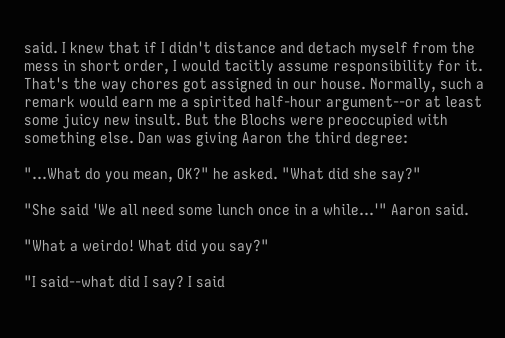said. I knew that if I didn't distance and detach myself from the mess in short order, I would tacitly assume responsibility for it. That's the way chores got assigned in our house. Normally, such a remark would earn me a spirited half-hour argument--or at least some juicy new insult. But the Blochs were preoccupied with something else. Dan was giving Aaron the third degree:

"...What do you mean, OK?" he asked. "What did she say?"

"She said 'We all need some lunch once in a while...'" Aaron said.

"What a weirdo! What did you say?"

"I said--what did I say? I said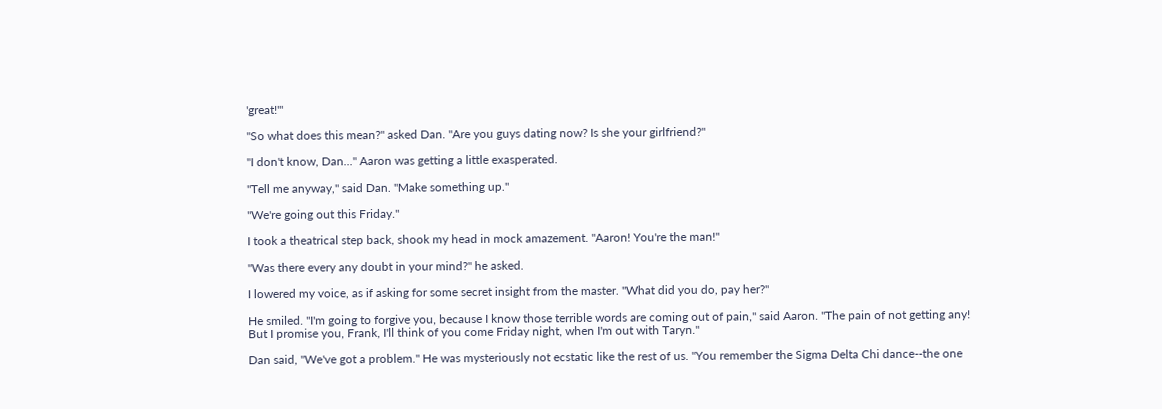'great!'"

"So what does this mean?" asked Dan. "Are you guys dating now? Is she your girlfriend?"

"I don't know, Dan..." Aaron was getting a little exasperated.

"Tell me anyway," said Dan. "Make something up."

"We're going out this Friday."

I took a theatrical step back, shook my head in mock amazement. "Aaron! You're the man!"

"Was there every any doubt in your mind?" he asked.

I lowered my voice, as if asking for some secret insight from the master. "What did you do, pay her?"

He smiled. "I'm going to forgive you, because I know those terrible words are coming out of pain," said Aaron. "The pain of not getting any! But I promise you, Frank, I'll think of you come Friday night, when I'm out with Taryn."

Dan said, "We've got a problem." He was mysteriously not ecstatic like the rest of us. "You remember the Sigma Delta Chi dance--the one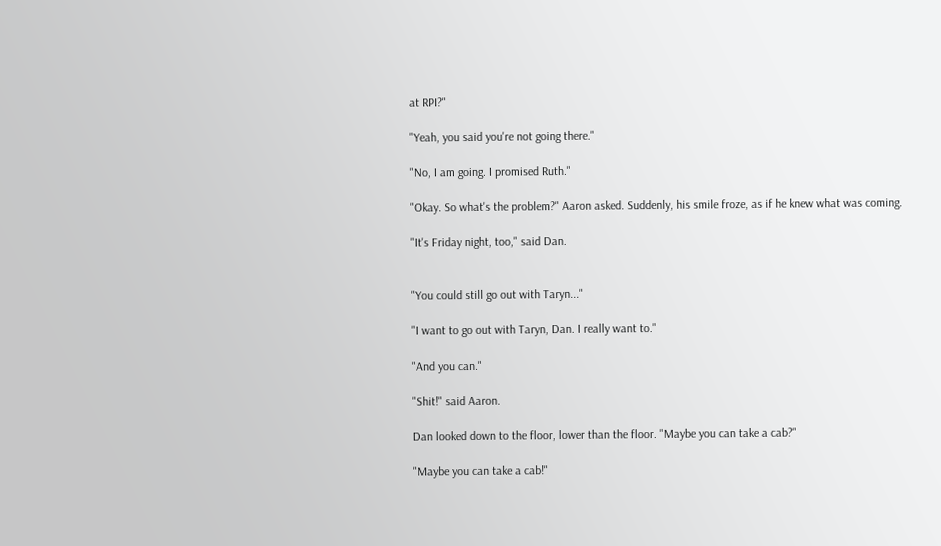at RPI?"

"Yeah, you said you're not going there."

"No, I am going. I promised Ruth."

"Okay. So what's the problem?" Aaron asked. Suddenly, his smile froze, as if he knew what was coming.

"It's Friday night, too," said Dan.


"You could still go out with Taryn..."

"I want to go out with Taryn, Dan. I really want to."

"And you can."

"Shit!" said Aaron.

Dan looked down to the floor, lower than the floor. "Maybe you can take a cab?"

"Maybe you can take a cab!"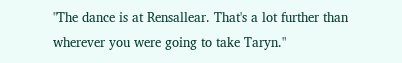"The dance is at Rensallear. That's a lot further than wherever you were going to take Taryn."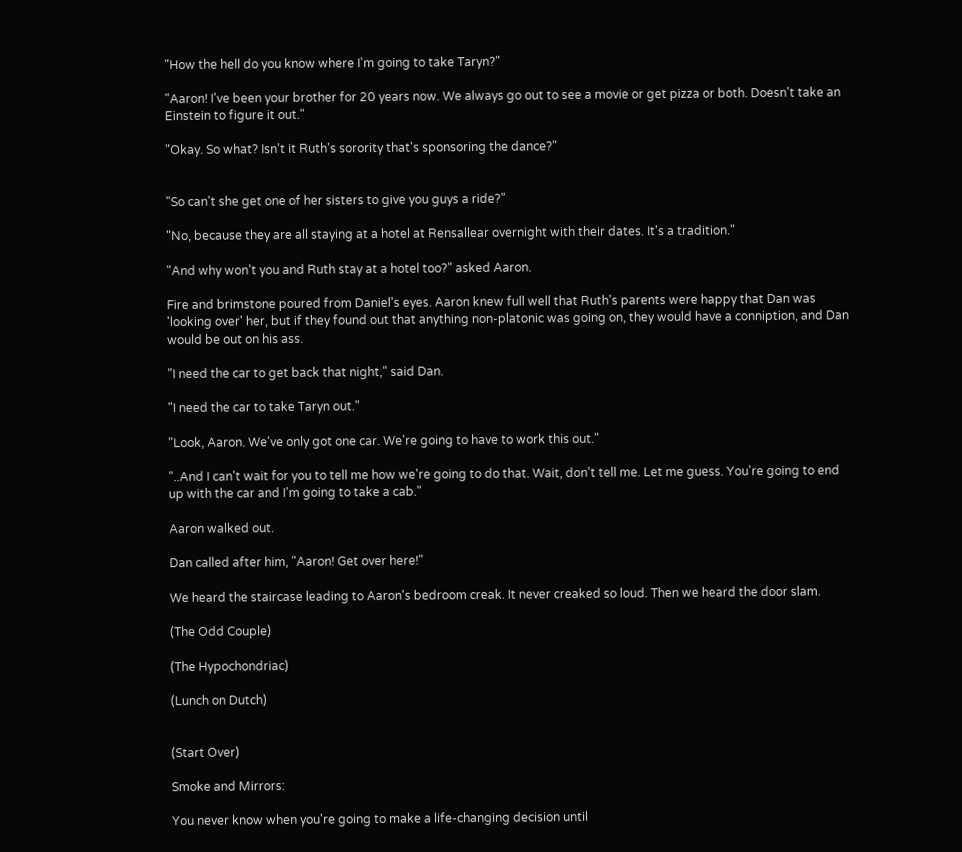"How the hell do you know where I'm going to take Taryn?"

"Aaron! I've been your brother for 20 years now. We always go out to see a movie or get pizza or both. Doesn't take an Einstein to figure it out."

"Okay. So what? Isn't it Ruth's sorority that's sponsoring the dance?"


"So can't she get one of her sisters to give you guys a ride?"

"No, because they are all staying at a hotel at Rensallear overnight with their dates. It's a tradition."

"And why won't you and Ruth stay at a hotel too?" asked Aaron.

Fire and brimstone poured from Daniel's eyes. Aaron knew full well that Ruth's parents were happy that Dan was 'looking over' her, but if they found out that anything non-platonic was going on, they would have a conniption, and Dan would be out on his ass.

"I need the car to get back that night," said Dan.

"I need the car to take Taryn out."

"Look, Aaron. We've only got one car. We're going to have to work this out."

"..And I can't wait for you to tell me how we're going to do that. Wait, don't tell me. Let me guess. You're going to end up with the car and I'm going to take a cab."

Aaron walked out.

Dan called after him, "Aaron! Get over here!"

We heard the staircase leading to Aaron's bedroom creak. It never creaked so loud. Then we heard the door slam.

(The Odd Couple)

(The Hypochondriac)

(Lunch on Dutch)


(Start Over)

Smoke and Mirrors:

You never know when you're going to make a life-changing decision until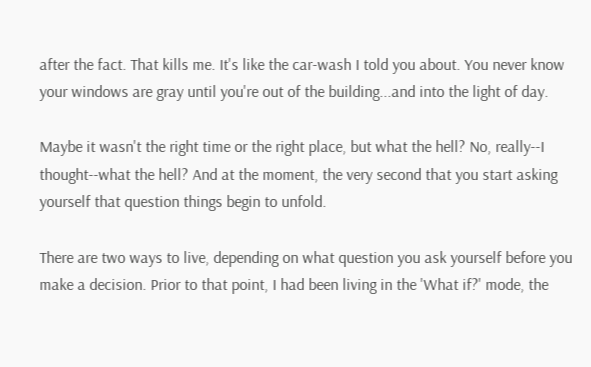after the fact. That kills me. It's like the car-wash I told you about. You never know your windows are gray until you're out of the building...and into the light of day.

Maybe it wasn't the right time or the right place, but what the hell? No, really--I thought--what the hell? And at the moment, the very second that you start asking yourself that question things begin to unfold.

There are two ways to live, depending on what question you ask yourself before you make a decision. Prior to that point, I had been living in the 'What if?' mode, the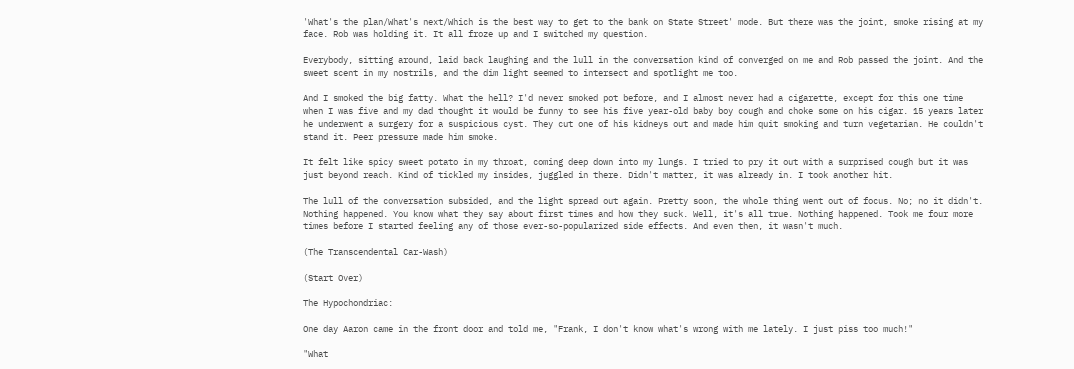'What's the plan/What's next/Which is the best way to get to the bank on State Street' mode. But there was the joint, smoke rising at my face. Rob was holding it. It all froze up and I switched my question.

Everybody, sitting around, laid back laughing and the lull in the conversation kind of converged on me and Rob passed the joint. And the sweet scent in my nostrils, and the dim light seemed to intersect and spotlight me too.

And I smoked the big fatty. What the hell? I'd never smoked pot before, and I almost never had a cigarette, except for this one time when I was five and my dad thought it would be funny to see his five year-old baby boy cough and choke some on his cigar. 15 years later he underwent a surgery for a suspicious cyst. They cut one of his kidneys out and made him quit smoking and turn vegetarian. He couldn't stand it. Peer pressure made him smoke.

It felt like spicy sweet potato in my throat, coming deep down into my lungs. I tried to pry it out with a surprised cough but it was just beyond reach. Kind of tickled my insides, juggled in there. Didn't matter, it was already in. I took another hit.

The lull of the conversation subsided, and the light spread out again. Pretty soon, the whole thing went out of focus. No; no it didn't. Nothing happened. You know what they say about first times and how they suck. Well, it's all true. Nothing happened. Took me four more times before I started feeling any of those ever-so-popularized side effects. And even then, it wasn't much.

(The Transcendental Car-Wash)

(Start Over)

The Hypochondriac:

One day Aaron came in the front door and told me, "Frank, I don't know what's wrong with me lately. I just piss too much!"

"What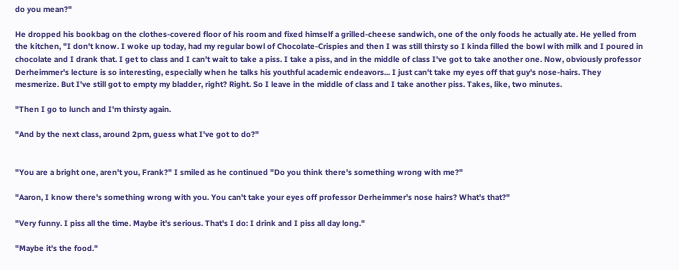do you mean?"

He dropped his bookbag on the clothes-covered floor of his room and fixed himself a grilled-cheese sandwich, one of the only foods he actually ate. He yelled from the kitchen, "I don't know. I woke up today, had my regular bowl of Chocolate-Crispies and then I was still thirsty so I kinda filled the bowl with milk and I poured in chocolate and I drank that. I get to class and I can't wait to take a piss. I take a piss, and in the middle of class I've got to take another one. Now, obviously professor Derheimmer's lecture is so interesting, especially when he talks his youthful academic endeavors... I just can't take my eyes off that guy's nose-hairs. They mesmerize. But I've still got to empty my bladder, right? Right. So I leave in the middle of class and I take another piss. Takes, like, two minutes.

"Then I go to lunch and I'm thirsty again.

"And by the next class, around 2pm, guess what I've got to do?"


"You are a bright one, aren't you, Frank?" I smiled as he continued "Do you think there's something wrong with me?"

"Aaron, I know there's something wrong with you. You can't take your eyes off professor Derheimmer's nose hairs? What's that?"

"Very funny. I piss all the time. Maybe it's serious. That's I do: I drink and I piss all day long."

"Maybe it's the food."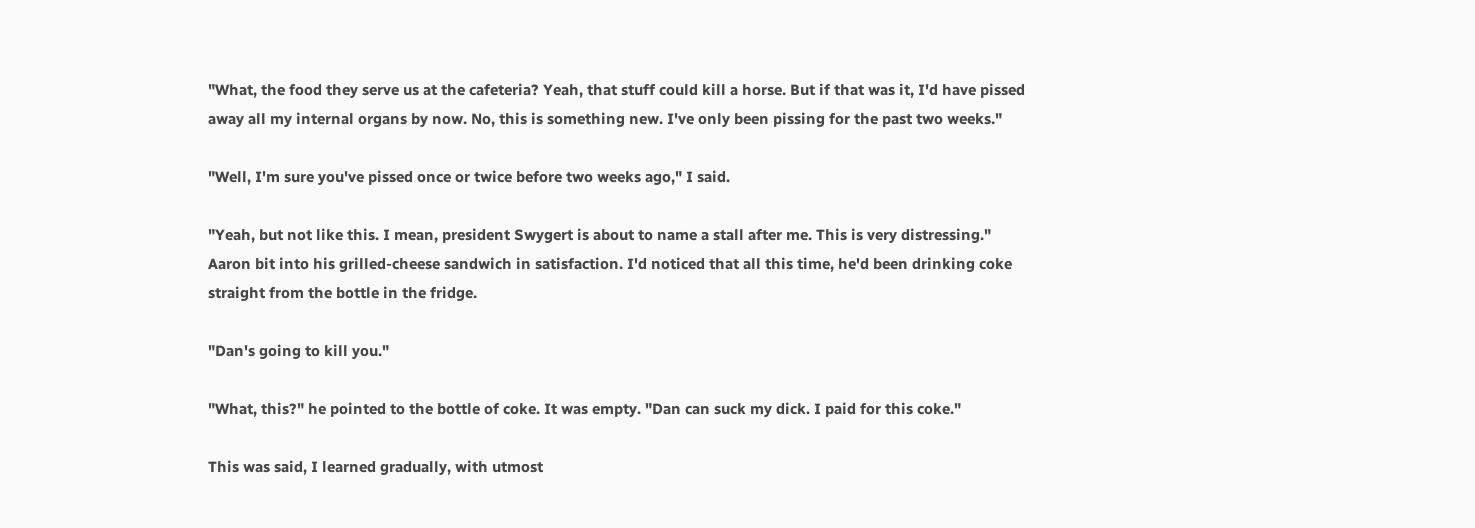"What, the food they serve us at the cafeteria? Yeah, that stuff could kill a horse. But if that was it, I'd have pissed away all my internal organs by now. No, this is something new. I've only been pissing for the past two weeks."

"Well, I'm sure you've pissed once or twice before two weeks ago," I said.

"Yeah, but not like this. I mean, president Swygert is about to name a stall after me. This is very distressing." Aaron bit into his grilled-cheese sandwich in satisfaction. I'd noticed that all this time, he'd been drinking coke straight from the bottle in the fridge.

"Dan's going to kill you."

"What, this?" he pointed to the bottle of coke. It was empty. "Dan can suck my dick. I paid for this coke."

This was said, I learned gradually, with utmost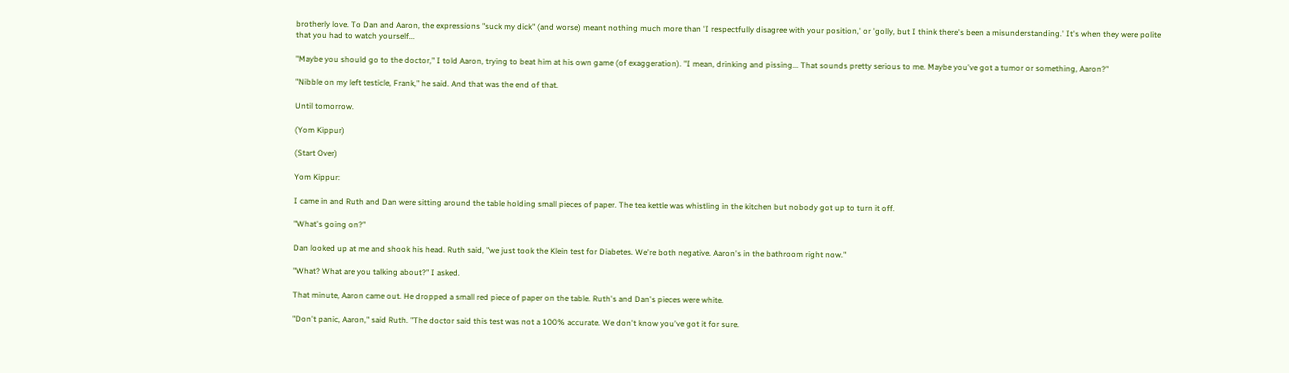brotherly love. To Dan and Aaron, the expressions "suck my dick" (and worse) meant nothing much more than 'I respectfully disagree with your position,' or 'golly, but I think there's been a misunderstanding.' It's when they were polite that you had to watch yourself...

"Maybe you should go to the doctor," I told Aaron, trying to beat him at his own game (of exaggeration). "I mean, drinking and pissing... That sounds pretty serious to me. Maybe you've got a tumor or something, Aaron?"

"Nibble on my left testicle, Frank," he said. And that was the end of that.

Until tomorrow.

(Yom Kippur)

(Start Over)

Yom Kippur:

I came in and Ruth and Dan were sitting around the table holding small pieces of paper. The tea kettle was whistling in the kitchen but nobody got up to turn it off.

"What's going on?"

Dan looked up at me and shook his head. Ruth said, "we just took the Klein test for Diabetes. We're both negative. Aaron's in the bathroom right now."

"What? What are you talking about?" I asked.

That minute, Aaron came out. He dropped a small red piece of paper on the table. Ruth's and Dan's pieces were white.

"Don't panic, Aaron," said Ruth. "The doctor said this test was not a 100% accurate. We don't know you've got it for sure.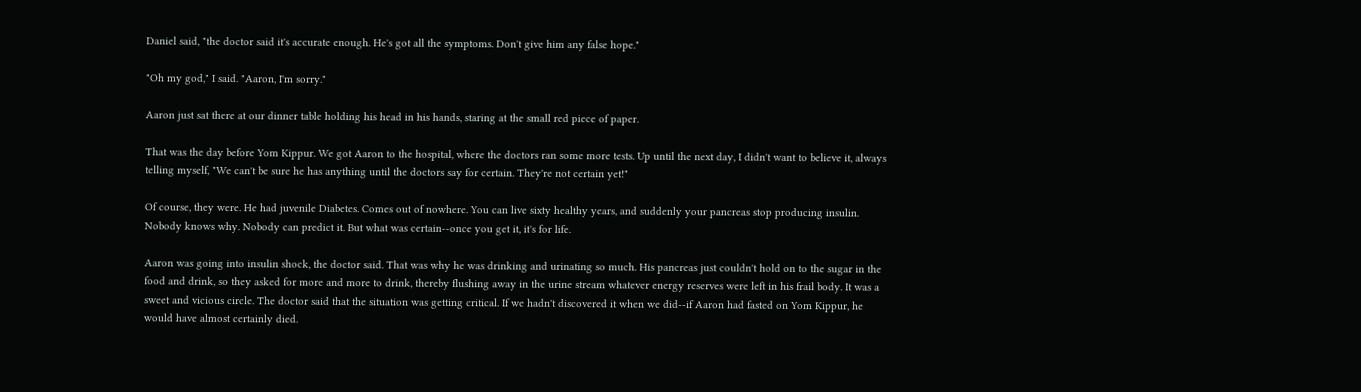Daniel said, "the doctor said it's accurate enough. He's got all the symptoms. Don't give him any false hope."

"Oh my god," I said. "Aaron, I'm sorry."

Aaron just sat there at our dinner table holding his head in his hands, staring at the small red piece of paper.

That was the day before Yom Kippur. We got Aaron to the hospital, where the doctors ran some more tests. Up until the next day, I didn't want to believe it, always telling myself, "We can't be sure he has anything until the doctors say for certain. They're not certain yet!"

Of course, they were. He had juvenile Diabetes. Comes out of nowhere. You can live sixty healthy years, and suddenly your pancreas stop producing insulin. Nobody knows why. Nobody can predict it. But what was certain--once you get it, it's for life.

Aaron was going into insulin shock, the doctor said. That was why he was drinking and urinating so much. His pancreas just couldn't hold on to the sugar in the food and drink, so they asked for more and more to drink, thereby flushing away in the urine stream whatever energy reserves were left in his frail body. It was a sweet and vicious circle. The doctor said that the situation was getting critical. If we hadn't discovered it when we did--if Aaron had fasted on Yom Kippur, he would have almost certainly died.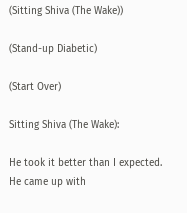(Sitting Shiva (The Wake))

(Stand-up Diabetic)

(Start Over)

Sitting Shiva (The Wake):

He took it better than I expected. He came up with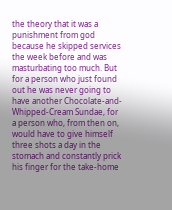the theory that it was a punishment from god because he skipped services the week before and was masturbating too much. But for a person who just found out he was never going to have another Chocolate-and-Whipped-Cream Sundae, for a person who, from then on, would have to give himself three shots a day in the stomach and constantly prick his finger for the take-home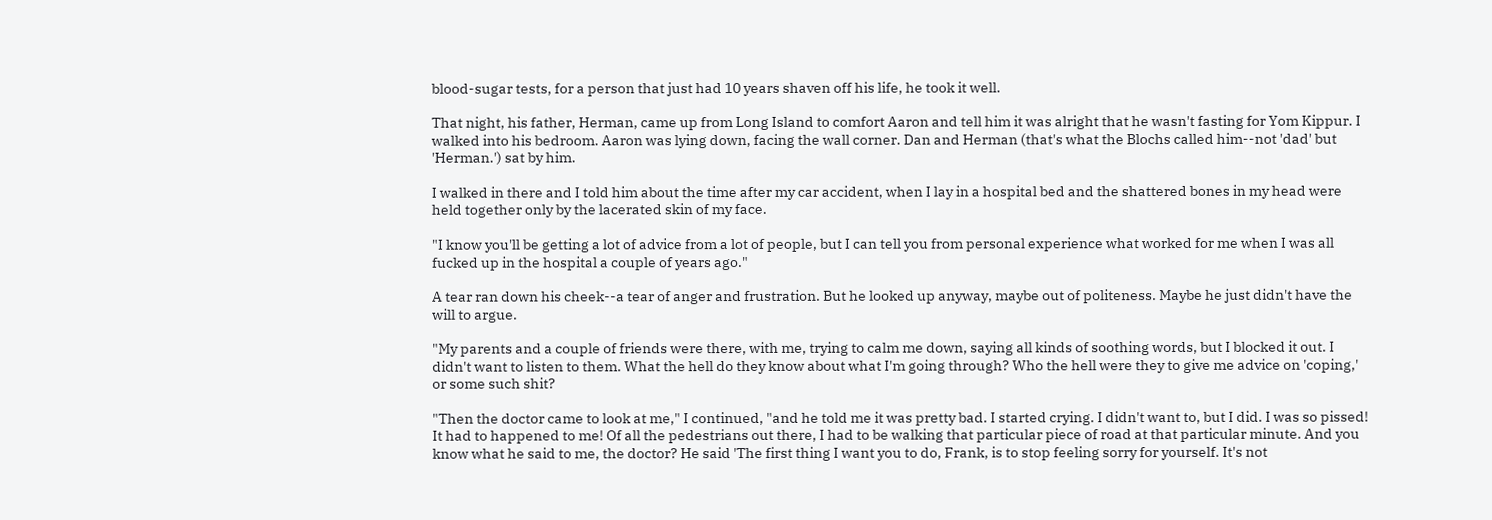blood-sugar tests, for a person that just had 10 years shaven off his life, he took it well.

That night, his father, Herman, came up from Long Island to comfort Aaron and tell him it was alright that he wasn't fasting for Yom Kippur. I walked into his bedroom. Aaron was lying down, facing the wall corner. Dan and Herman (that's what the Blochs called him--not 'dad' but 'Herman.') sat by him.

I walked in there and I told him about the time after my car accident, when I lay in a hospital bed and the shattered bones in my head were held together only by the lacerated skin of my face.

"I know you'll be getting a lot of advice from a lot of people, but I can tell you from personal experience what worked for me when I was all fucked up in the hospital a couple of years ago."

A tear ran down his cheek--a tear of anger and frustration. But he looked up anyway, maybe out of politeness. Maybe he just didn't have the will to argue.

"My parents and a couple of friends were there, with me, trying to calm me down, saying all kinds of soothing words, but I blocked it out. I didn't want to listen to them. What the hell do they know about what I'm going through? Who the hell were they to give me advice on 'coping,' or some such shit?

"Then the doctor came to look at me," I continued, "and he told me it was pretty bad. I started crying. I didn't want to, but I did. I was so pissed! It had to happened to me! Of all the pedestrians out there, I had to be walking that particular piece of road at that particular minute. And you know what he said to me, the doctor? He said 'The first thing I want you to do, Frank, is to stop feeling sorry for yourself. It's not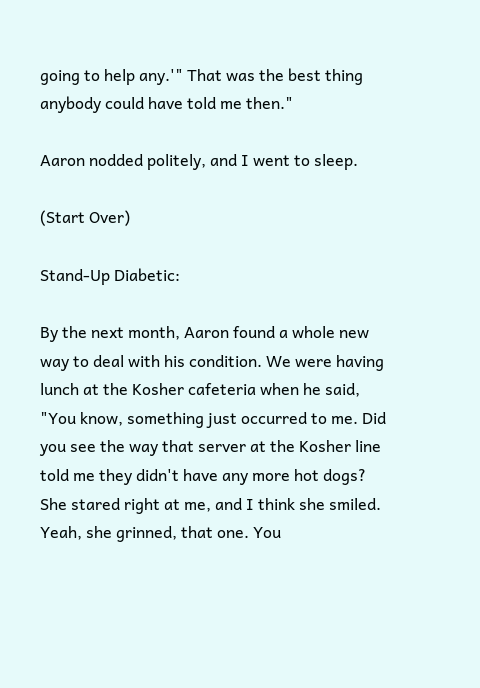going to help any.'" That was the best thing anybody could have told me then."

Aaron nodded politely, and I went to sleep.

(Start Over)

Stand-Up Diabetic:

By the next month, Aaron found a whole new way to deal with his condition. We were having lunch at the Kosher cafeteria when he said, "You know, something just occurred to me. Did you see the way that server at the Kosher line told me they didn't have any more hot dogs? She stared right at me, and I think she smiled. Yeah, she grinned, that one. You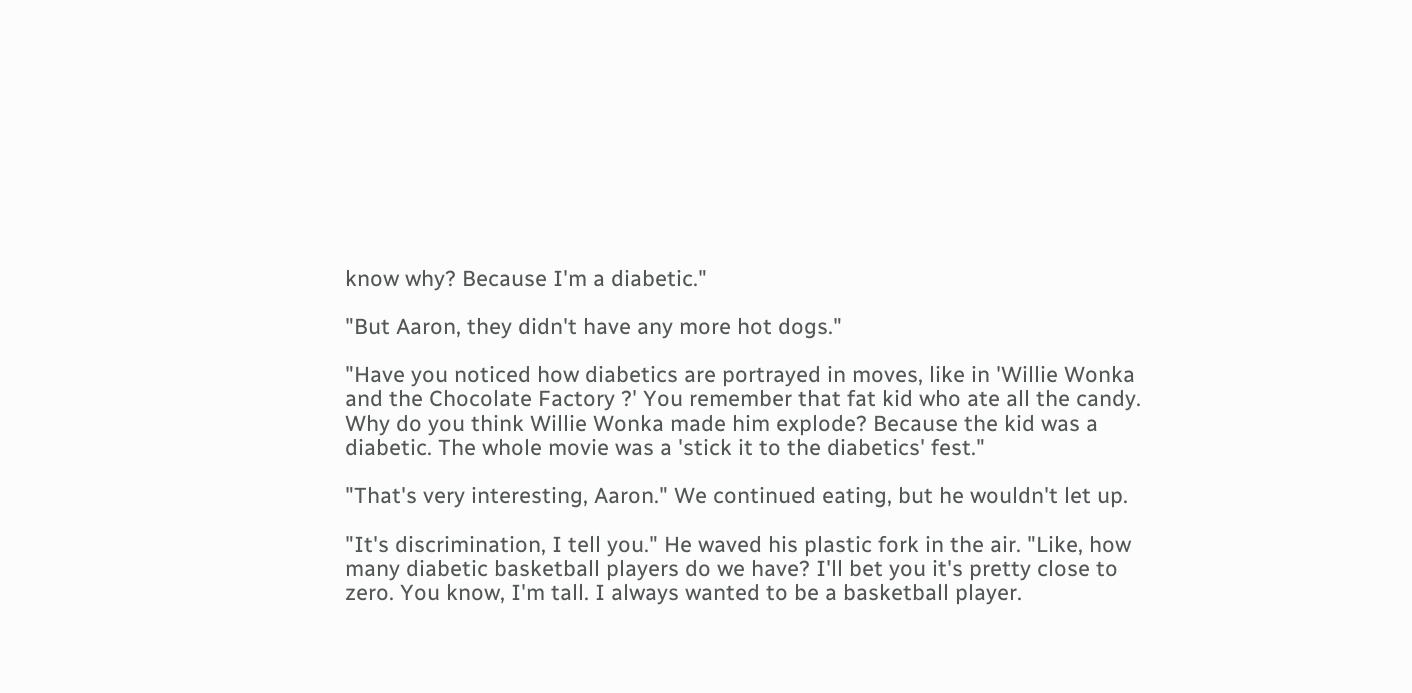know why? Because I'm a diabetic."

"But Aaron, they didn't have any more hot dogs."

"Have you noticed how diabetics are portrayed in moves, like in 'Willie Wonka and the Chocolate Factory ?' You remember that fat kid who ate all the candy. Why do you think Willie Wonka made him explode? Because the kid was a diabetic. The whole movie was a 'stick it to the diabetics' fest."

"That's very interesting, Aaron." We continued eating, but he wouldn't let up.

"It's discrimination, I tell you." He waved his plastic fork in the air. "Like, how many diabetic basketball players do we have? I'll bet you it's pretty close to zero. You know, I'm tall. I always wanted to be a basketball player.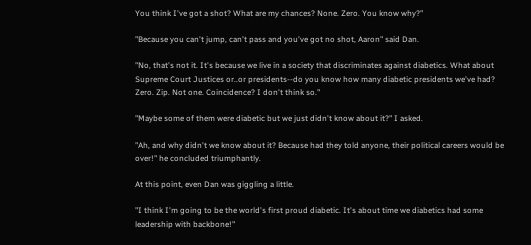You think I've got a shot? What are my chances? None. Zero. You know why?"

"Because you can't jump, can't pass and you've got no shot, Aaron" said Dan.

"No, that's not it. It's because we live in a society that discriminates against diabetics. What about Supreme Court Justices or..or presidents--do you know how many diabetic presidents we've had? Zero. Zip. Not one. Coincidence? I don't think so."

"Maybe some of them were diabetic but we just didn't know about it?" I asked.

"Ah, and why didn't we know about it? Because had they told anyone, their political careers would be over!" he concluded triumphantly.

At this point, even Dan was giggling a little.

"I think I'm going to be the world's first proud diabetic. It's about time we diabetics had some leadership with backbone!"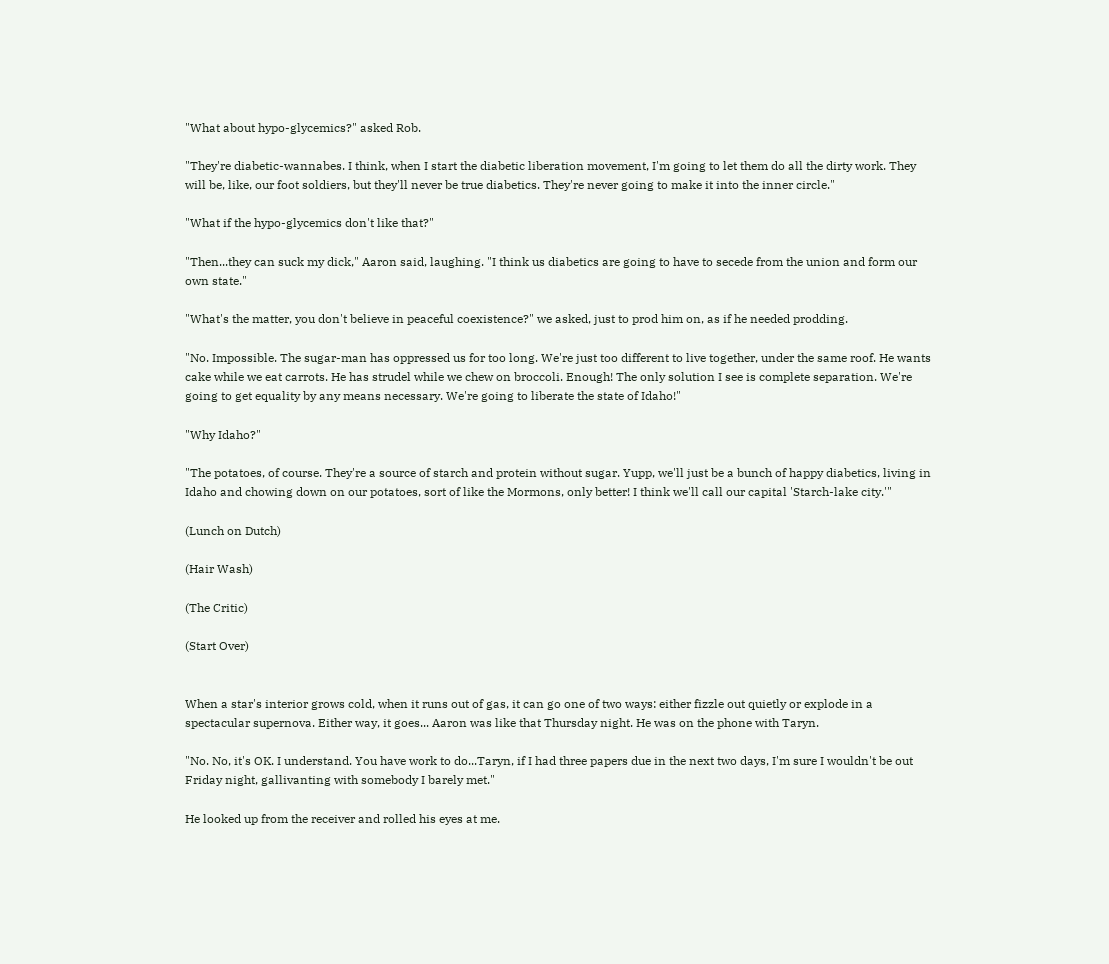"What about hypo-glycemics?" asked Rob.

"They're diabetic-wannabes. I think, when I start the diabetic liberation movement, I'm going to let them do all the dirty work. They will be, like, our foot soldiers, but they'll never be true diabetics. They're never going to make it into the inner circle."

"What if the hypo-glycemics don't like that?"

"Then...they can suck my dick," Aaron said, laughing. "I think us diabetics are going to have to secede from the union and form our own state."

"What's the matter, you don't believe in peaceful coexistence?" we asked, just to prod him on, as if he needed prodding.

"No. Impossible. The sugar-man has oppressed us for too long. We're just too different to live together, under the same roof. He wants cake while we eat carrots. He has strudel while we chew on broccoli. Enough! The only solution I see is complete separation. We're going to get equality by any means necessary. We're going to liberate the state of Idaho!"

"Why Idaho?"

"The potatoes, of course. They're a source of starch and protein without sugar. Yupp, we'll just be a bunch of happy diabetics, living in Idaho and chowing down on our potatoes, sort of like the Mormons, only better! I think we'll call our capital 'Starch-lake city.'"

(Lunch on Dutch)

(Hair Wash)

(The Critic)

(Start Over)


When a star's interior grows cold, when it runs out of gas, it can go one of two ways: either fizzle out quietly or explode in a spectacular supernova. Either way, it goes... Aaron was like that Thursday night. He was on the phone with Taryn.

"No. No, it's OK. I understand. You have work to do...Taryn, if I had three papers due in the next two days, I'm sure I wouldn't be out Friday night, gallivanting with somebody I barely met."

He looked up from the receiver and rolled his eyes at me.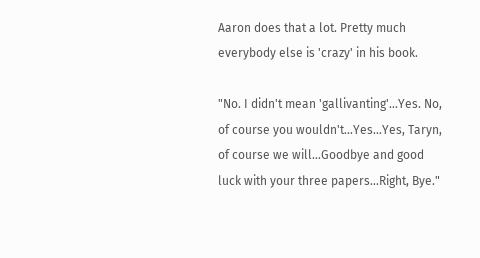Aaron does that a lot. Pretty much everybody else is 'crazy' in his book.

"No. I didn't mean 'gallivanting'...Yes. No, of course you wouldn't...Yes...Yes, Taryn, of course we will...Goodbye and good luck with your three papers...Right, Bye."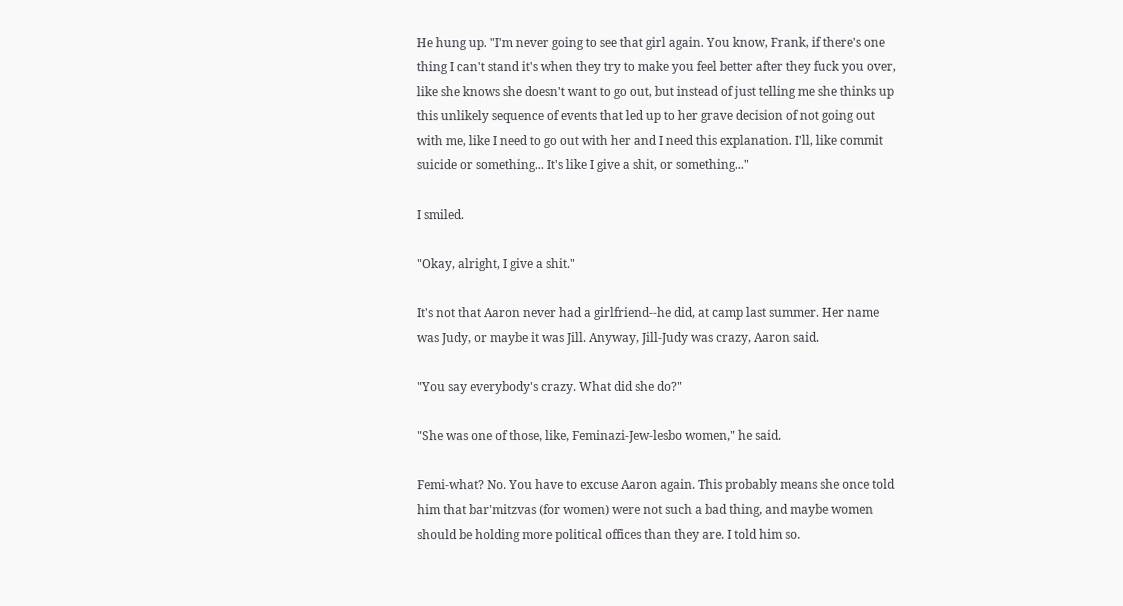He hung up. "I'm never going to see that girl again. You know, Frank, if there's one thing I can't stand it's when they try to make you feel better after they fuck you over, like she knows she doesn't want to go out, but instead of just telling me she thinks up this unlikely sequence of events that led up to her grave decision of not going out with me, like I need to go out with her and I need this explanation. I'll, like commit suicide or something... It's like I give a shit, or something..."

I smiled.

"Okay, alright, I give a shit."

It's not that Aaron never had a girlfriend--he did, at camp last summer. Her name was Judy, or maybe it was Jill. Anyway, Jill-Judy was crazy, Aaron said.

"You say everybody's crazy. What did she do?"

"She was one of those, like, Feminazi-Jew-lesbo women," he said.

Femi-what? No. You have to excuse Aaron again. This probably means she once told him that bar'mitzvas (for women) were not such a bad thing, and maybe women should be holding more political offices than they are. I told him so.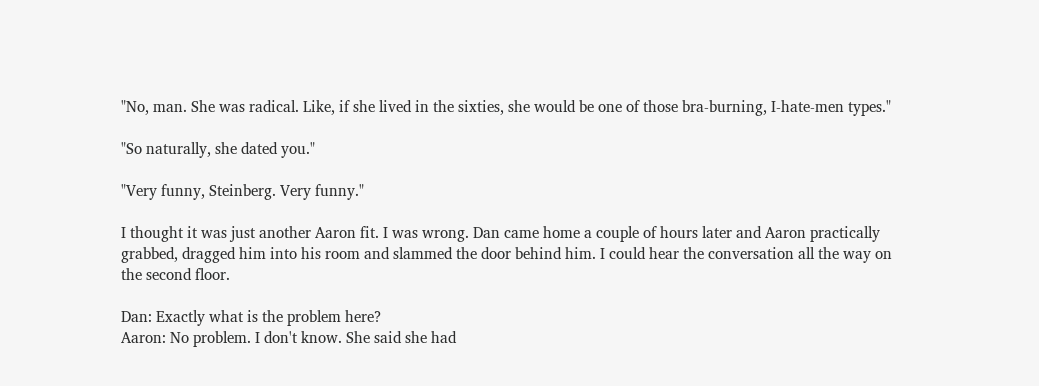"No, man. She was radical. Like, if she lived in the sixties, she would be one of those bra-burning, I-hate-men types."

"So naturally, she dated you."

"Very funny, Steinberg. Very funny."

I thought it was just another Aaron fit. I was wrong. Dan came home a couple of hours later and Aaron practically grabbed, dragged him into his room and slammed the door behind him. I could hear the conversation all the way on the second floor.

Dan: Exactly what is the problem here?
Aaron: No problem. I don't know. She said she had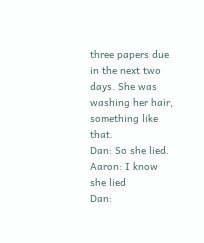three papers due in the next two days. She was washing her hair, something like that.
Dan: So she lied.
Aaron: I know she lied
Dan: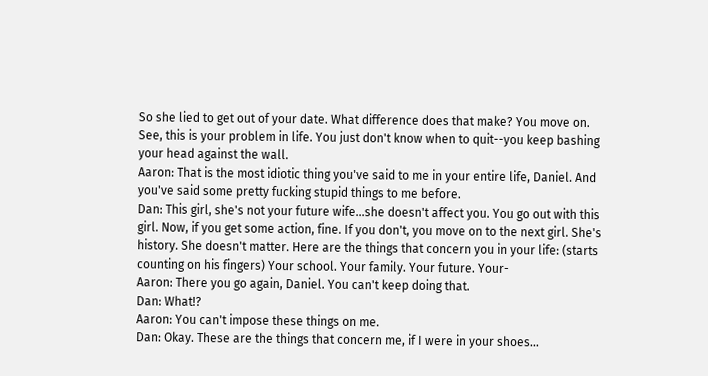So she lied to get out of your date. What difference does that make? You move on. See, this is your problem in life. You just don't know when to quit--you keep bashing your head against the wall.
Aaron: That is the most idiotic thing you've said to me in your entire life, Daniel. And you've said some pretty fucking stupid things to me before.
Dan: This girl, she's not your future wife...she doesn't affect you. You go out with this girl. Now, if you get some action, fine. If you don't, you move on to the next girl. She's history. She doesn't matter. Here are the things that concern you in your life: (starts counting on his fingers) Your school. Your family. Your future. Your-
Aaron: There you go again, Daniel. You can't keep doing that.
Dan: What!?
Aaron: You can't impose these things on me.
Dan: Okay. These are the things that concern me, if I were in your shoes...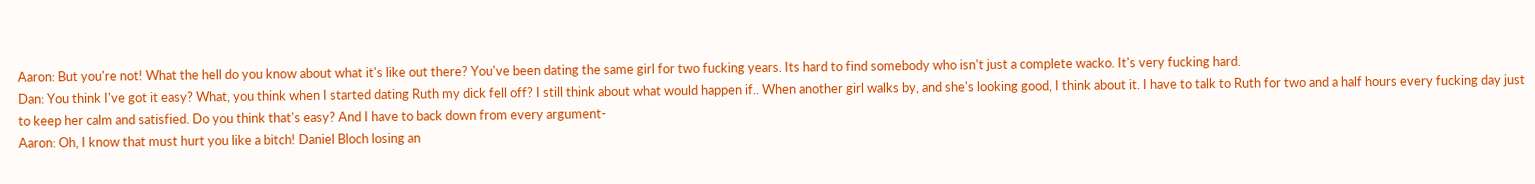Aaron: But you're not! What the hell do you know about what it's like out there? You've been dating the same girl for two fucking years. Its hard to find somebody who isn't just a complete wacko. It's very fucking hard.
Dan: You think I've got it easy? What, you think when I started dating Ruth my dick fell off? I still think about what would happen if.. When another girl walks by, and she's looking good, I think about it. I have to talk to Ruth for two and a half hours every fucking day just to keep her calm and satisfied. Do you think that's easy? And I have to back down from every argument-
Aaron: Oh, I know that must hurt you like a bitch! Daniel Bloch losing an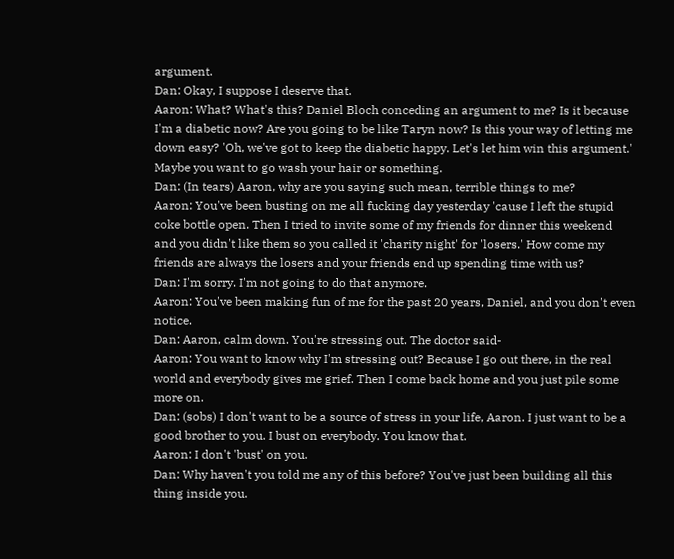argument.
Dan: Okay, I suppose I deserve that.
Aaron: What? What's this? Daniel Bloch conceding an argument to me? Is it because I'm a diabetic now? Are you going to be like Taryn now? Is this your way of letting me down easy? 'Oh, we've got to keep the diabetic happy. Let's let him win this argument.' Maybe you want to go wash your hair or something.
Dan: (In tears) Aaron, why are you saying such mean, terrible things to me?
Aaron: You've been busting on me all fucking day yesterday 'cause I left the stupid coke bottle open. Then I tried to invite some of my friends for dinner this weekend and you didn't like them so you called it 'charity night' for 'losers.' How come my friends are always the losers and your friends end up spending time with us?
Dan: I'm sorry. I'm not going to do that anymore.
Aaron: You've been making fun of me for the past 20 years, Daniel, and you don't even notice.
Dan: Aaron, calm down. You're stressing out. The doctor said-
Aaron: You want to know why I'm stressing out? Because I go out there, in the real world and everybody gives me grief. Then I come back home and you just pile some more on.
Dan: (sobs) I don't want to be a source of stress in your life, Aaron. I just want to be a good brother to you. I bust on everybody. You know that.
Aaron: I don't 'bust' on you.
Dan: Why haven't you told me any of this before? You've just been building all this thing inside you.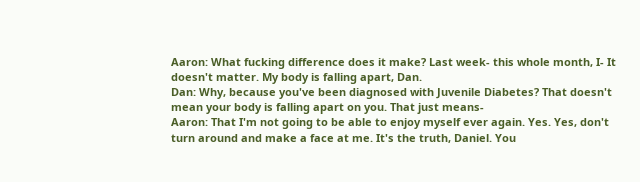Aaron: What fucking difference does it make? Last week- this whole month, I- It doesn't matter. My body is falling apart, Dan.
Dan: Why, because you've been diagnosed with Juvenile Diabetes? That doesn't mean your body is falling apart on you. That just means-
Aaron: That I'm not going to be able to enjoy myself ever again. Yes. Yes, don't turn around and make a face at me. It's the truth, Daniel. You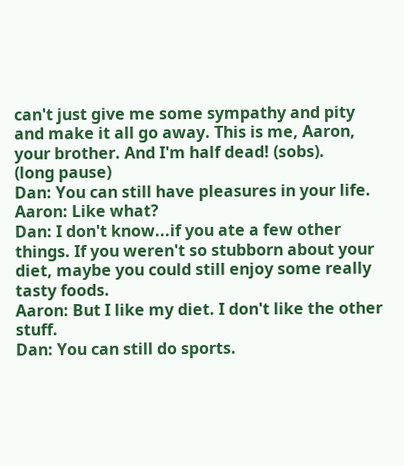can't just give me some sympathy and pity and make it all go away. This is me, Aaron, your brother. And I'm half dead! (sobs).
(long pause)
Dan: You can still have pleasures in your life.
Aaron: Like what?
Dan: I don't know...if you ate a few other things. If you weren't so stubborn about your diet, maybe you could still enjoy some really tasty foods.
Aaron: But I like my diet. I don't like the other stuff.
Dan: You can still do sports.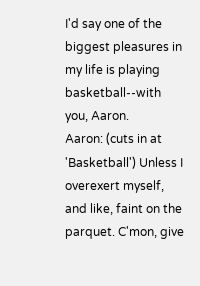I'd say one of the biggest pleasures in my life is playing basketball--with you, Aaron.
Aaron: (cuts in at 'Basketball') Unless I overexert myself, and like, faint on the parquet. C'mon, give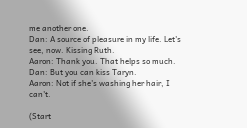me another one.
Dan: A source of pleasure in my life. Let's see, now. Kissing Ruth.
Aaron: Thank you. That helps so much.
Dan: But you can kiss Taryn.
Aaron: Not if she's washing her hair, I can't.

(Start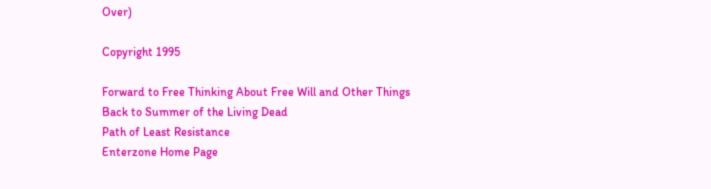Over)

Copyright 1995

Forward to Free Thinking About Free Will and Other Things
Back to Summer of the Living Dead
Path of Least Resistance
Enterzone Home Page